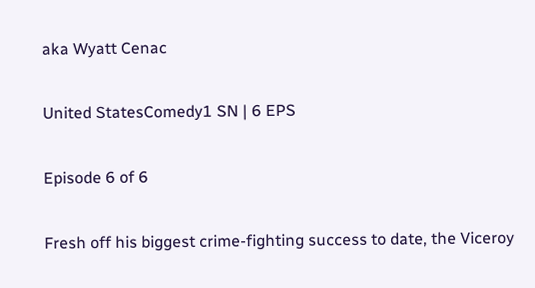aka Wyatt Cenac

United StatesComedy1 SN | 6 EPS

Episode 6 of 6

Fresh off his biggest crime-fighting success to date, the Viceroy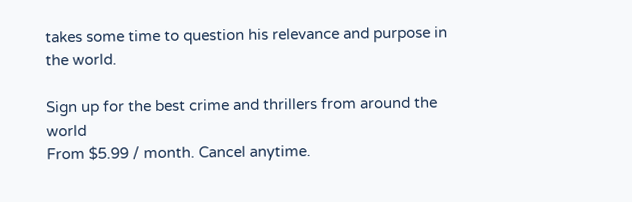takes some time to question his relevance and purpose in the world.

Sign up for the best crime and thrillers from around the world
From $5.99 / month. Cancel anytime.